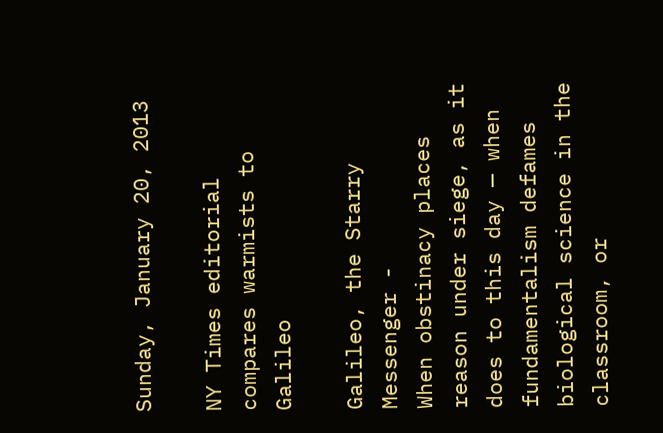Sunday, January 20, 2013

NY Times editorial compares warmists to Galileo

Galileo, the Starry Messenger -
When obstinacy places reason under siege, as it does to this day — when fundamentalism defames biological science in the classroom, or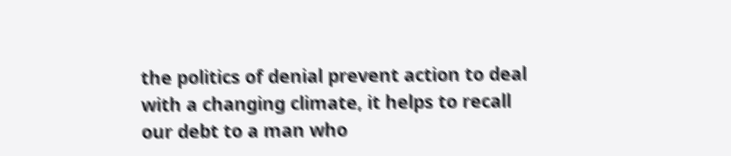the politics of denial prevent action to deal with a changing climate, it helps to recall our debt to a man who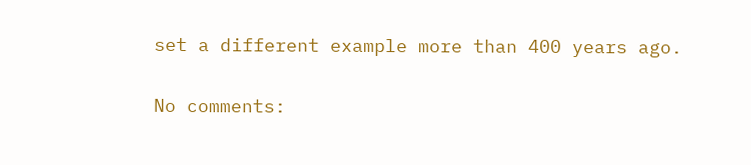set a different example more than 400 years ago.

No comments: